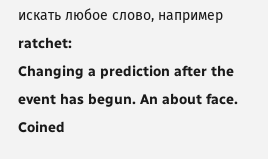искать любое слово, например ratchet:
Changing a prediction after the event has begun. An about face. Coined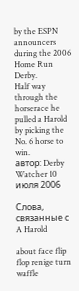by the ESPN announcers during the 2006 Home Run Derby.
Half way through the horserace he pulled a Harold by picking the No. 6 horse to win.
автор: Derby Watcher 10 июля 2006

Слова, связанные с A Harold

about face flip flop renige turn waffle